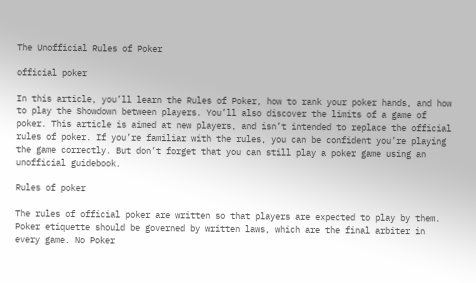The Unofficial Rules of Poker

official poker

In this article, you’ll learn the Rules of Poker, how to rank your poker hands, and how to play the Showdown between players. You’ll also discover the limits of a game of poker. This article is aimed at new players, and isn’t intended to replace the official rules of poker. If you’re familiar with the rules, you can be confident you’re playing the game correctly. But don’t forget that you can still play a poker game using an unofficial guidebook.

Rules of poker

The rules of official poker are written so that players are expected to play by them. Poker etiquette should be governed by written laws, which are the final arbiter in every game. No Poker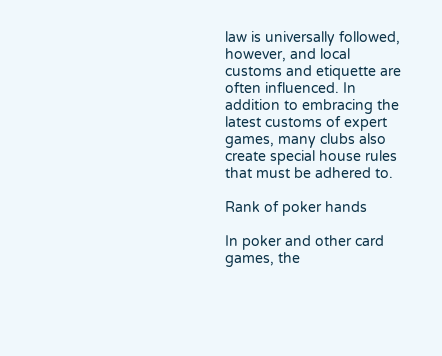law is universally followed, however, and local customs and etiquette are often influenced. In addition to embracing the latest customs of expert games, many clubs also create special house rules that must be adhered to.

Rank of poker hands

In poker and other card games, the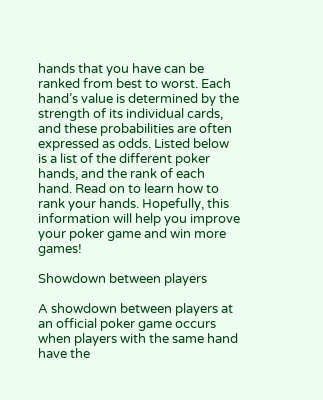hands that you have can be ranked from best to worst. Each hand’s value is determined by the strength of its individual cards, and these probabilities are often expressed as odds. Listed below is a list of the different poker hands, and the rank of each hand. Read on to learn how to rank your hands. Hopefully, this information will help you improve your poker game and win more games!

Showdown between players

A showdown between players at an official poker game occurs when players with the same hand have the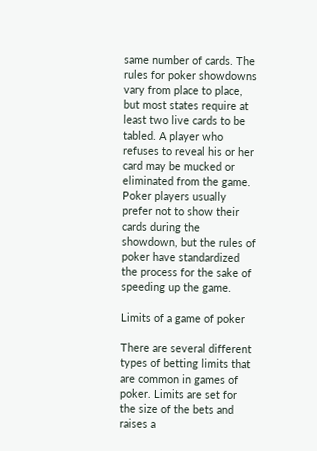same number of cards. The rules for poker showdowns vary from place to place, but most states require at least two live cards to be tabled. A player who refuses to reveal his or her card may be mucked or eliminated from the game. Poker players usually prefer not to show their cards during the showdown, but the rules of poker have standardized the process for the sake of speeding up the game.

Limits of a game of poker

There are several different types of betting limits that are common in games of poker. Limits are set for the size of the bets and raises a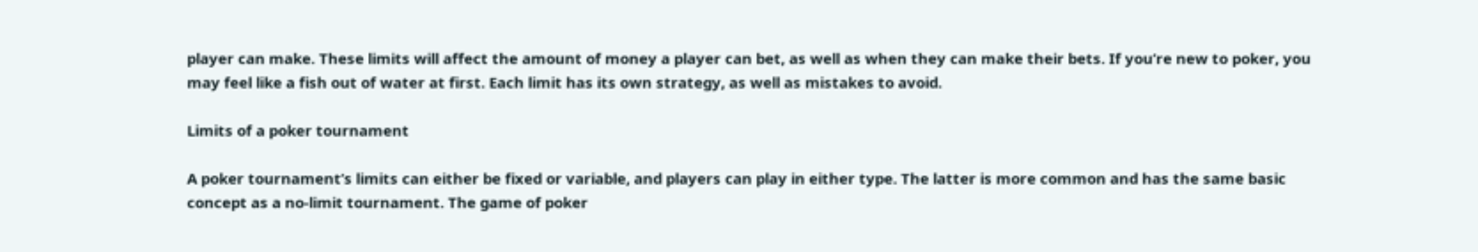player can make. These limits will affect the amount of money a player can bet, as well as when they can make their bets. If you’re new to poker, you may feel like a fish out of water at first. Each limit has its own strategy, as well as mistakes to avoid.

Limits of a poker tournament

A poker tournament’s limits can either be fixed or variable, and players can play in either type. The latter is more common and has the same basic concept as a no-limit tournament. The game of poker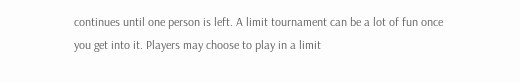continues until one person is left. A limit tournament can be a lot of fun once you get into it. Players may choose to play in a limit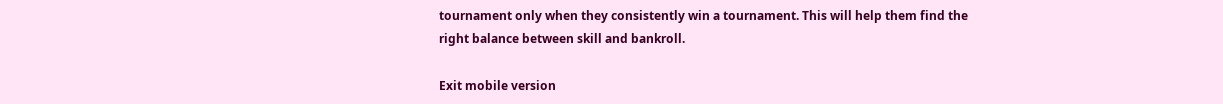tournament only when they consistently win a tournament. This will help them find the right balance between skill and bankroll.

Exit mobile version